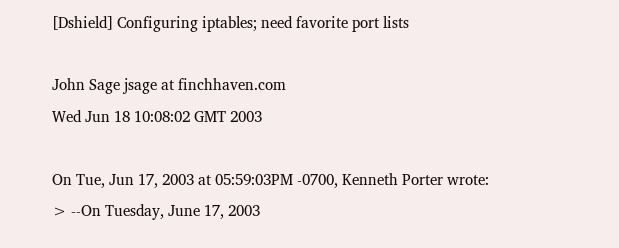[Dshield] Configuring iptables; need favorite port lists

John Sage jsage at finchhaven.com
Wed Jun 18 10:08:02 GMT 2003

On Tue, Jun 17, 2003 at 05:59:03PM -0700, Kenneth Porter wrote:
> --On Tuesday, June 17, 2003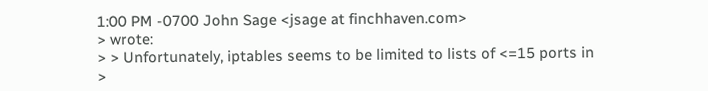1:00 PM -0700 John Sage <jsage at finchhaven.com>
> wrote:
> > Unfortunately, iptables seems to be limited to lists of <=15 ports in
>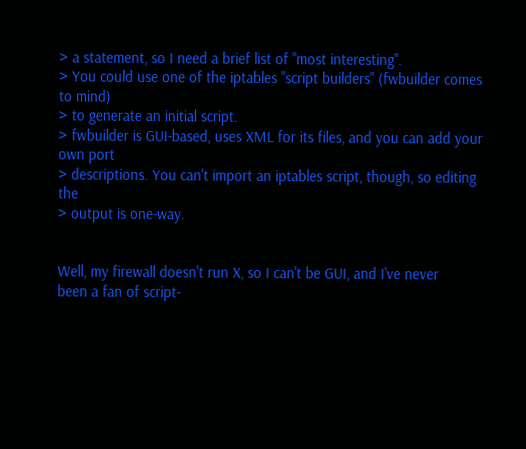> a statement, so I need a brief list of "most interesting".
> You could use one of the iptables "script builders" (fwbuilder comes to mind)
> to generate an initial script.
> fwbuilder is GUI-based, uses XML for its files, and you can add your own port
> descriptions. You can't import an iptables script, though, so editing the
> output is one-way.


Well, my firewall doesn't run X, so I can't be GUI, and I've never
been a fan of script-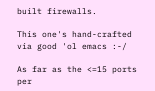built firewalls.

This one's hand-crafted via good 'ol emacs :-/

As far as the <=15 ports per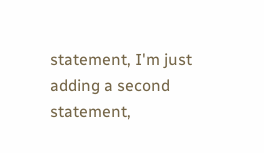statement, I'm just adding a second
statement,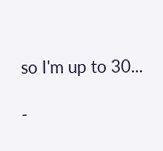so I'm up to 30...

-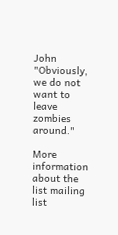John
"Obviously, we do not want to leave zombies around."

More information about the list mailing list